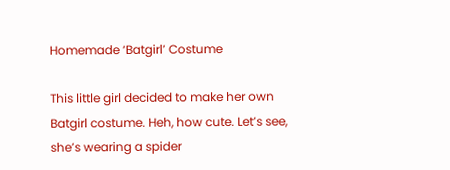Homemade ‘Batgirl’ Costume

This little girl decided to make her own Batgirl costume. Heh, how cute. Let’s see, she’s wearing a spider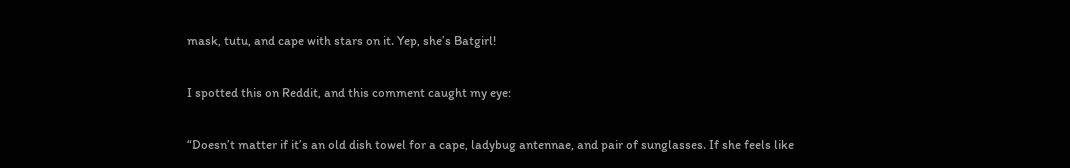mask, tutu, and cape with stars on it. Yep, she’s Batgirl!

I spotted this on Reddit, and this comment caught my eye:

“Doesn’t matter if it’s an old dish towel for a cape, ladybug antennae, and pair of sunglasses. If she feels like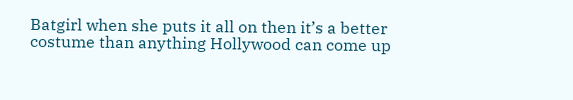Batgirl when she puts it all on then it’s a better costume than anything Hollywood can come up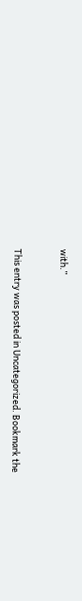with.”


This entry was posted in Uncategorized. Bookmark the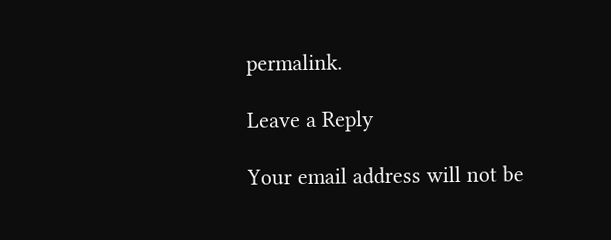permalink.

Leave a Reply

Your email address will not be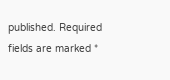published. Required fields are marked *